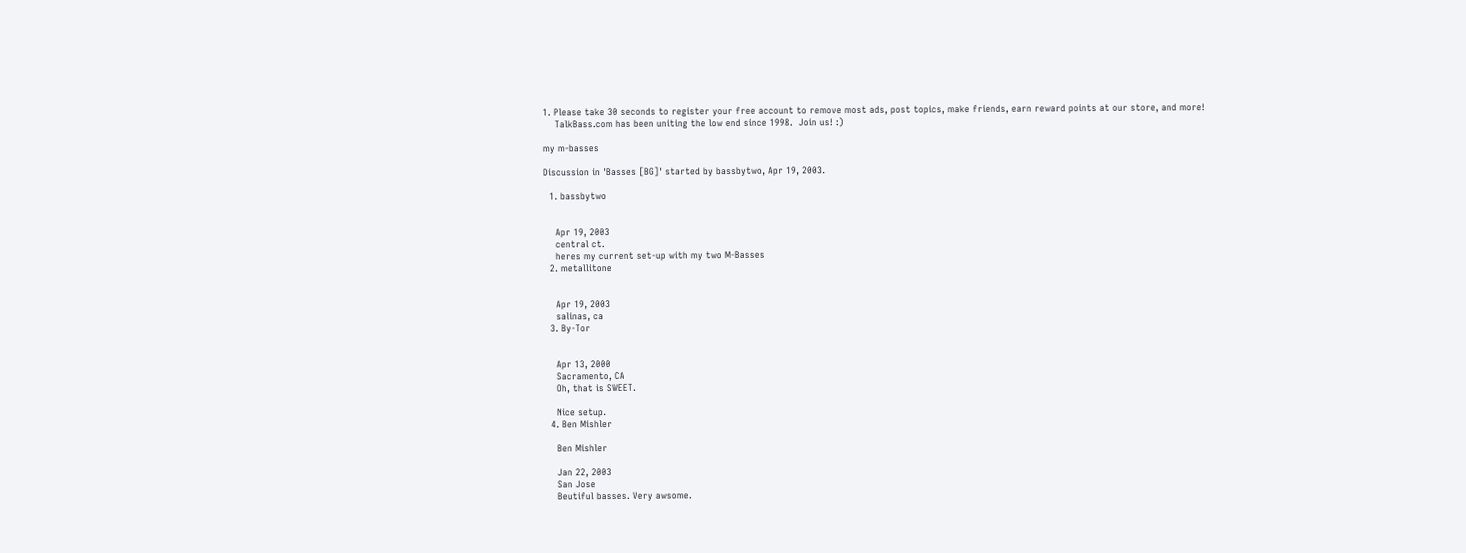1. Please take 30 seconds to register your free account to remove most ads, post topics, make friends, earn reward points at our store, and more!
    TalkBass.com has been uniting the low end since 1998.  Join us! :)

my m-basses

Discussion in 'Basses [BG]' started by bassbytwo, Apr 19, 2003.

  1. bassbytwo


    Apr 19, 2003
    central ct.
    heres my current set-up with my two M-Basses
  2. metallitone


    Apr 19, 2003
    salinas, ca
  3. By-Tor


    Apr 13, 2000
    Sacramento, CA
    Oh, that is SWEET.

    Nice setup.
  4. Ben Mishler

    Ben Mishler

    Jan 22, 2003
    San Jose
    Beutiful basses. Very awsome.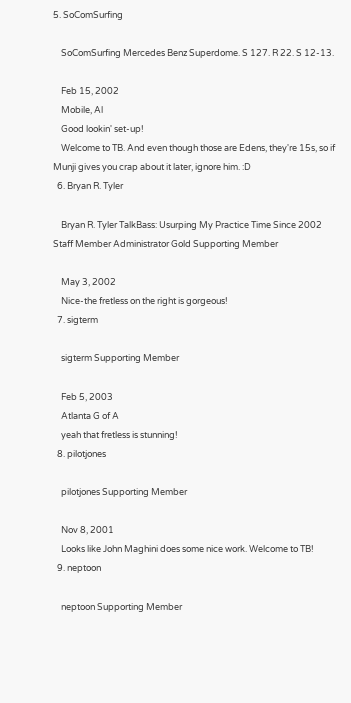5. SoComSurfing

    SoComSurfing Mercedes Benz Superdome. S 127. R 22. S 12-13.

    Feb 15, 2002
    Mobile, Al
    Good lookin' set-up!
    Welcome to TB. And even though those are Edens, they're 15s, so if Munji gives you crap about it later, ignore him. :D
  6. Bryan R. Tyler

    Bryan R. Tyler TalkBass: Usurping My Practice Time Since 2002 Staff Member Administrator Gold Supporting Member

    May 3, 2002
    Nice-the fretless on the right is gorgeous!
  7. sigterm

    sigterm Supporting Member

    Feb 5, 2003
    Atlanta G of A
    yeah that fretless is stunning!
  8. pilotjones

    pilotjones Supporting Member

    Nov 8, 2001
    Looks like John Maghini does some nice work. Welcome to TB!
  9. neptoon

    neptoon Supporting Member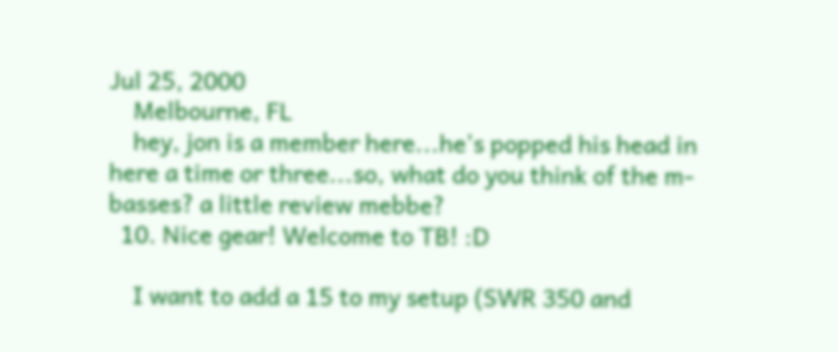Jul 25, 2000
    Melbourne, FL
    hey, jon is a member here...he's popped his head in here a time or three...so, what do you think of the m-basses? a little review mebbe?
  10. Nice gear! Welcome to TB! :D

    I want to add a 15 to my setup (SWR 350 and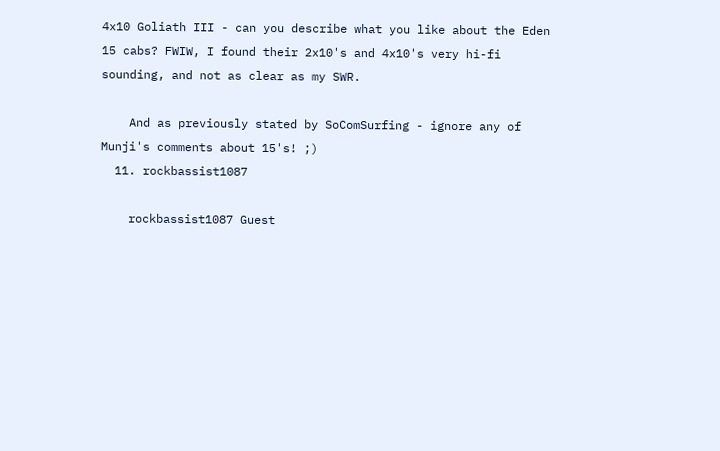4x10 Goliath III - can you describe what you like about the Eden 15 cabs? FWIW, I found their 2x10's and 4x10's very hi-fi sounding, and not as clear as my SWR.

    And as previously stated by SoComSurfing - ignore any of Munji's comments about 15's! ;)
  11. rockbassist1087

    rockbassist1087 Guest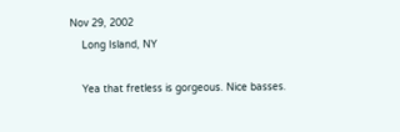Nov 29, 2002
    Long Island, NY

    Yea that fretless is gorgeous. Nice basses.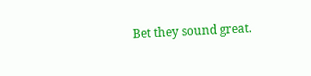Bet they sound great.